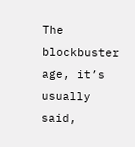The blockbuster age, it’s usually said,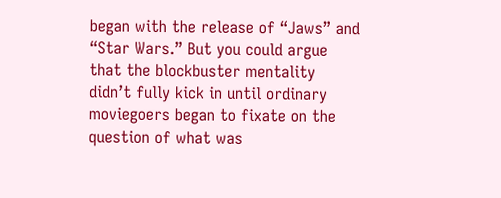began with the release of “Jaws” and “Star Wars.” But you could argue that the blockbuster mentality didn’t fully kick in until ordinary moviegoers began to fixate on the question of what was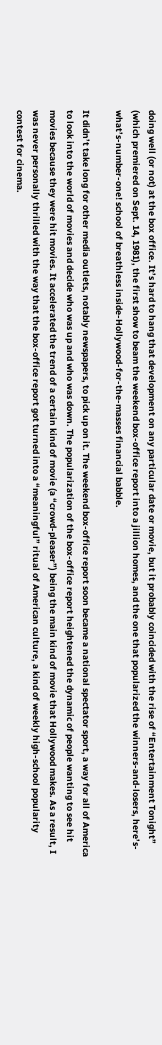doing well (or not) at the box office. It’s hard to hang that development on any particular date or movie, but it probably coincided with the rise of “Entertainment Tonight” (which premiered on Sept. 14, 1981), the first show to beam the weekend box-office report into a jillion homes, and the one that popularized the winners-and-losers, here’s-what’s-number-one! school of breathless inside-Hollywood-for-the-masses financial babble.

It didn’t take long for other media outlets, notably newspapers, to pick up on it. The weekend box-office report soon became a national spectator sport, a way for all of America to look into the world of movies and decide who was up and who was down. The popularization of the box-office report heightened the dynamic of people wanting to see hit movies because they were hit movies. It accelerated the trend of a certain kind of movie (a “crowd-pleaser”) being the main kind of movie that Hollywood makes. As a result, I was never personally thrilled with the way that the box-office report got turned into a “meaningful” ritual of American culture, a kind of weekly high-school popularity contest for cinema.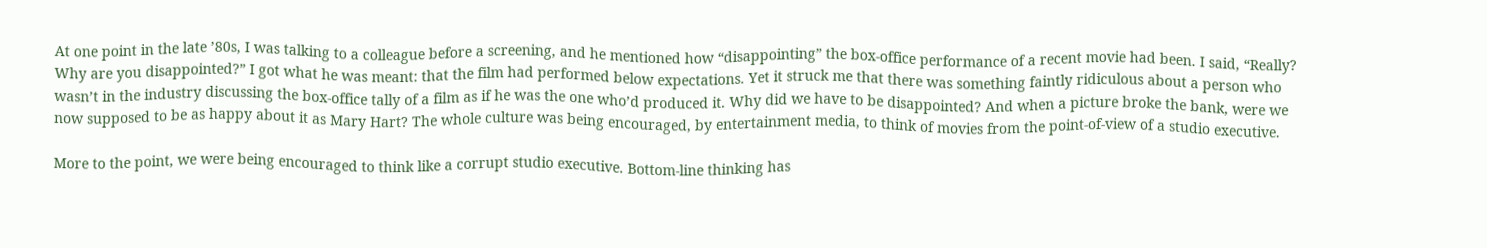At one point in the late ’80s, I was talking to a colleague before a screening, and he mentioned how “disappointing” the box-office performance of a recent movie had been. I said, “Really? Why are you disappointed?” I got what he was meant: that the film had performed below expectations. Yet it struck me that there was something faintly ridiculous about a person who wasn’t in the industry discussing the box-office tally of a film as if he was the one who’d produced it. Why did we have to be disappointed? And when a picture broke the bank, were we now supposed to be as happy about it as Mary Hart? The whole culture was being encouraged, by entertainment media, to think of movies from the point-of-view of a studio executive.

More to the point, we were being encouraged to think like a corrupt studio executive. Bottom-line thinking has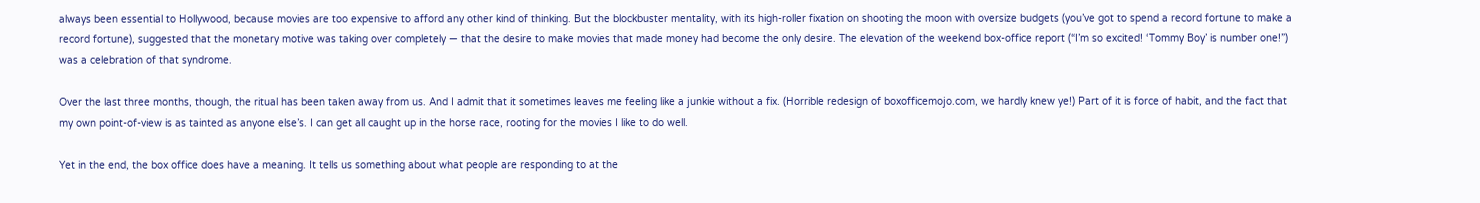always been essential to Hollywood, because movies are too expensive to afford any other kind of thinking. But the blockbuster mentality, with its high-roller fixation on shooting the moon with oversize budgets (you’ve got to spend a record fortune to make a record fortune), suggested that the monetary motive was taking over completely — that the desire to make movies that made money had become the only desire. The elevation of the weekend box-office report (“I’m so excited! ‘Tommy Boy’ is number one!”) was a celebration of that syndrome.

Over the last three months, though, the ritual has been taken away from us. And I admit that it sometimes leaves me feeling like a junkie without a fix. (Horrible redesign of boxofficemojo.com, we hardly knew ye!) Part of it is force of habit, and the fact that my own point-of-view is as tainted as anyone else’s. I can get all caught up in the horse race, rooting for the movies I like to do well.

Yet in the end, the box office does have a meaning. It tells us something about what people are responding to at the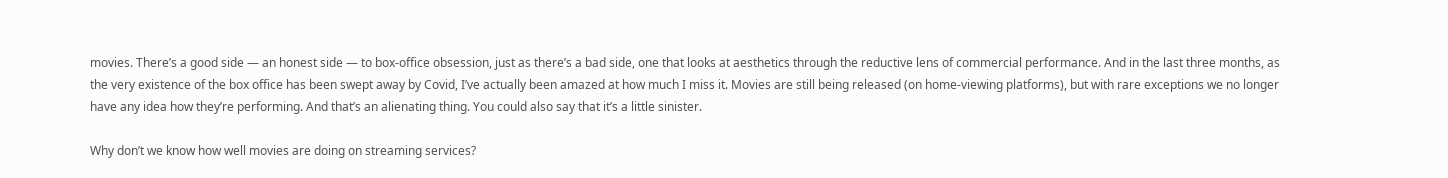movies. There’s a good side — an honest side — to box-office obsession, just as there’s a bad side, one that looks at aesthetics through the reductive lens of commercial performance. And in the last three months, as the very existence of the box office has been swept away by Covid, I’ve actually been amazed at how much I miss it. Movies are still being released (on home-viewing platforms), but with rare exceptions we no longer have any idea how they’re performing. And that’s an alienating thing. You could also say that it’s a little sinister.

Why don’t we know how well movies are doing on streaming services?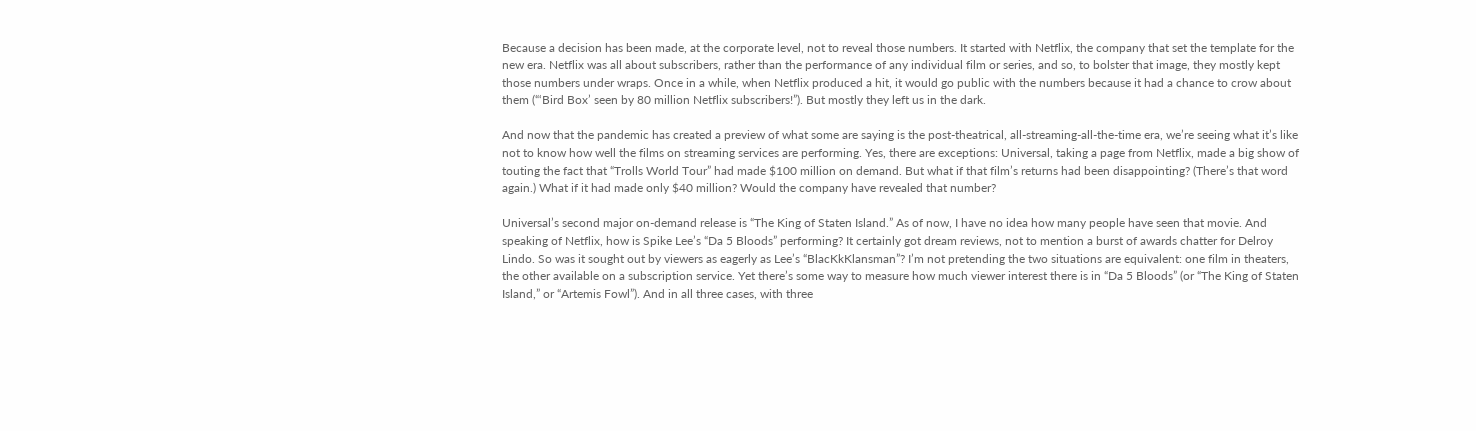Because a decision has been made, at the corporate level, not to reveal those numbers. It started with Netflix, the company that set the template for the new era. Netflix was all about subscribers, rather than the performance of any individual film or series, and so, to bolster that image, they mostly kept those numbers under wraps. Once in a while, when Netflix produced a hit, it would go public with the numbers because it had a chance to crow about them (“‘Bird Box’ seen by 80 million Netflix subscribers!”). But mostly they left us in the dark.

And now that the pandemic has created a preview of what some are saying is the post-theatrical, all-streaming-all-the-time era, we’re seeing what it’s like not to know how well the films on streaming services are performing. Yes, there are exceptions: Universal, taking a page from Netflix, made a big show of touting the fact that “Trolls World Tour” had made $100 million on demand. But what if that film’s returns had been disappointing? (There’s that word again.) What if it had made only $40 million? Would the company have revealed that number?

Universal’s second major on-demand release is “The King of Staten Island.” As of now, I have no idea how many people have seen that movie. And speaking of Netflix, how is Spike Lee’s “Da 5 Bloods” performing? It certainly got dream reviews, not to mention a burst of awards chatter for Delroy Lindo. So was it sought out by viewers as eagerly as Lee’s “BlacKkKlansman”? I’m not pretending the two situations are equivalent: one film in theaters, the other available on a subscription service. Yet there’s some way to measure how much viewer interest there is in “Da 5 Bloods” (or “The King of Staten Island,” or “Artemis Fowl”). And in all three cases, with three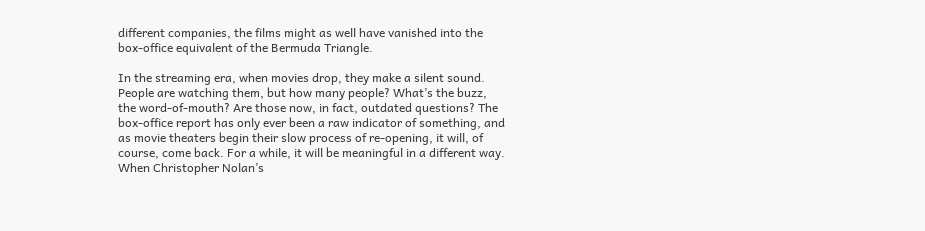different companies, the films might as well have vanished into the box-office equivalent of the Bermuda Triangle.

In the streaming era, when movies drop, they make a silent sound. People are watching them, but how many people? What’s the buzz, the word-of-mouth? Are those now, in fact, outdated questions? The box-office report has only ever been a raw indicator of something, and as movie theaters begin their slow process of re-opening, it will, of course, come back. For a while, it will be meaningful in a different way. When Christopher Nolan’s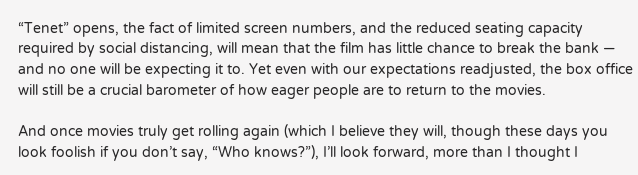“Tenet” opens, the fact of limited screen numbers, and the reduced seating capacity required by social distancing, will mean that the film has little chance to break the bank — and no one will be expecting it to. Yet even with our expectations readjusted, the box office will still be a crucial barometer of how eager people are to return to the movies.

And once movies truly get rolling again (which I believe they will, though these days you look foolish if you don’t say, “Who knows?”), I’ll look forward, more than I thought I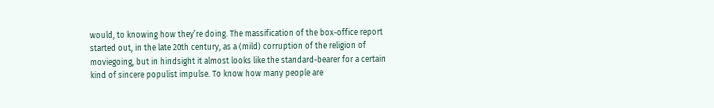would, to knowing how they’re doing. The massification of the box-office report started out, in the late 20th century, as a (mild) corruption of the religion of moviegoing, but in hindsight it almost looks like the standard-bearer for a certain kind of sincere populist impulse. To know how many people are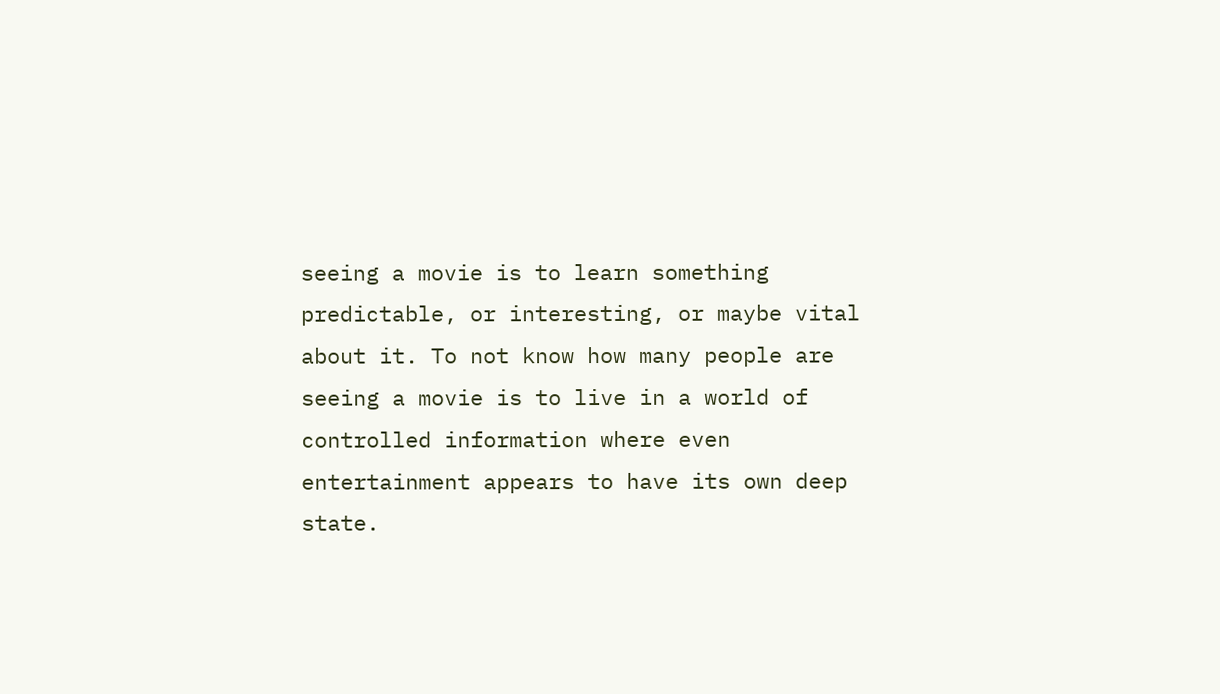seeing a movie is to learn something predictable, or interesting, or maybe vital about it. To not know how many people are seeing a movie is to live in a world of controlled information where even entertainment appears to have its own deep state.